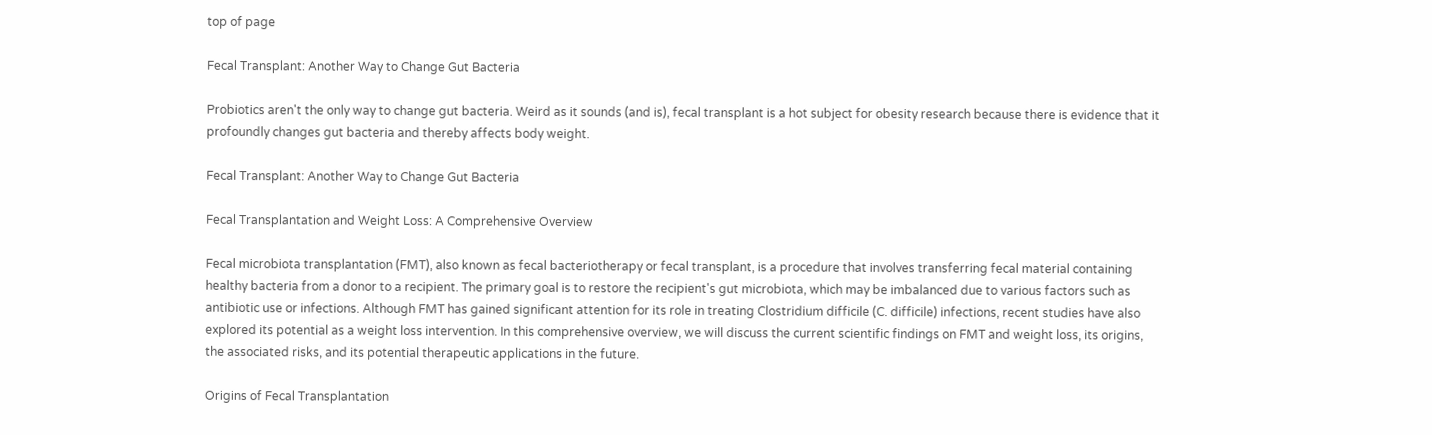top of page

Fecal Transplant: Another Way to Change Gut Bacteria

Probiotics aren't the only way to change gut bacteria. Weird as it sounds (and is), fecal transplant is a hot subject for obesity research because there is evidence that it profoundly changes gut bacteria and thereby affects body weight.

Fecal Transplant: Another Way to Change Gut Bacteria

Fecal Transplantation and Weight Loss: A Comprehensive Overview

Fecal microbiota transplantation (FMT), also known as fecal bacteriotherapy or fecal transplant, is a procedure that involves transferring fecal material containing healthy bacteria from a donor to a recipient. The primary goal is to restore the recipient's gut microbiota, which may be imbalanced due to various factors such as antibiotic use or infections. Although FMT has gained significant attention for its role in treating Clostridium difficile (C. difficile) infections, recent studies have also explored its potential as a weight loss intervention. In this comprehensive overview, we will discuss the current scientific findings on FMT and weight loss, its origins, the associated risks, and its potential therapeutic applications in the future.

Origins of Fecal Transplantation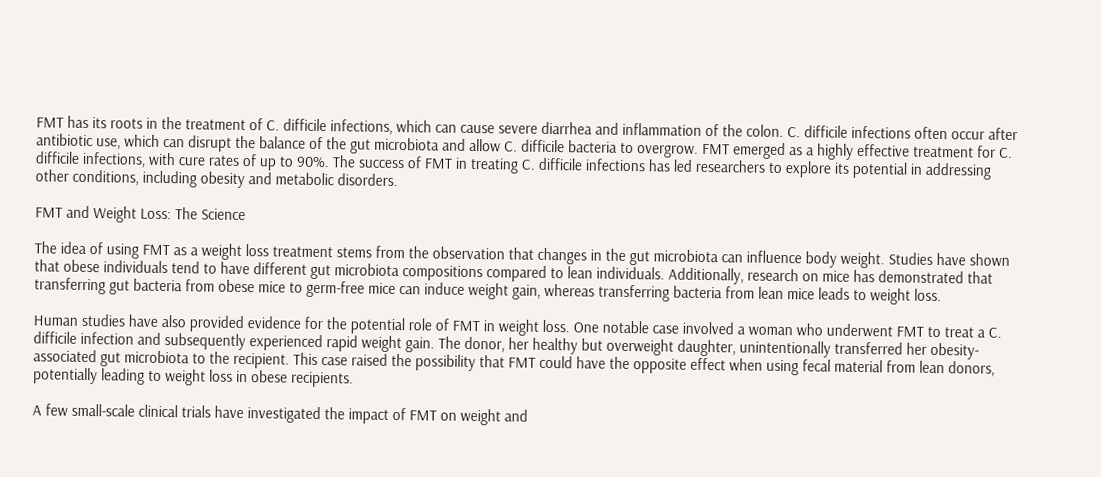FMT has its roots in the treatment of C. difficile infections, which can cause severe diarrhea and inflammation of the colon. C. difficile infections often occur after antibiotic use, which can disrupt the balance of the gut microbiota and allow C. difficile bacteria to overgrow. FMT emerged as a highly effective treatment for C. difficile infections, with cure rates of up to 90%. The success of FMT in treating C. difficile infections has led researchers to explore its potential in addressing other conditions, including obesity and metabolic disorders.

FMT and Weight Loss: The Science

The idea of using FMT as a weight loss treatment stems from the observation that changes in the gut microbiota can influence body weight. Studies have shown that obese individuals tend to have different gut microbiota compositions compared to lean individuals. Additionally, research on mice has demonstrated that transferring gut bacteria from obese mice to germ-free mice can induce weight gain, whereas transferring bacteria from lean mice leads to weight loss.

Human studies have also provided evidence for the potential role of FMT in weight loss. One notable case involved a woman who underwent FMT to treat a C. difficile infection and subsequently experienced rapid weight gain. The donor, her healthy but overweight daughter, unintentionally transferred her obesity-associated gut microbiota to the recipient. This case raised the possibility that FMT could have the opposite effect when using fecal material from lean donors, potentially leading to weight loss in obese recipients.

A few small-scale clinical trials have investigated the impact of FMT on weight and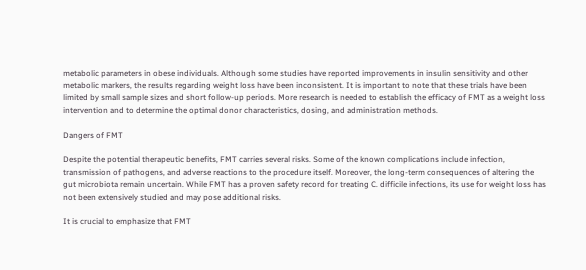metabolic parameters in obese individuals. Although some studies have reported improvements in insulin sensitivity and other metabolic markers, the results regarding weight loss have been inconsistent. It is important to note that these trials have been limited by small sample sizes and short follow-up periods. More research is needed to establish the efficacy of FMT as a weight loss intervention and to determine the optimal donor characteristics, dosing, and administration methods.

Dangers of FMT

Despite the potential therapeutic benefits, FMT carries several risks. Some of the known complications include infection, transmission of pathogens, and adverse reactions to the procedure itself. Moreover, the long-term consequences of altering the gut microbiota remain uncertain. While FMT has a proven safety record for treating C. difficile infections, its use for weight loss has not been extensively studied and may pose additional risks.

It is crucial to emphasize that FMT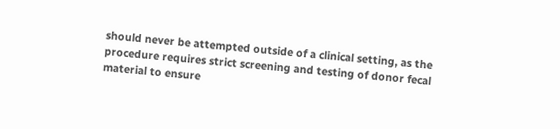should never be attempted outside of a clinical setting, as the procedure requires strict screening and testing of donor fecal material to ensure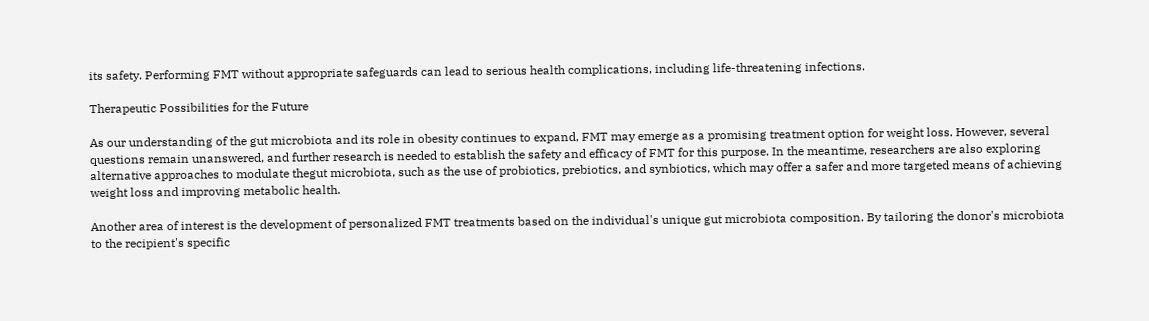its safety. Performing FMT without appropriate safeguards can lead to serious health complications, including life-threatening infections.

Therapeutic Possibilities for the Future

As our understanding of the gut microbiota and its role in obesity continues to expand, FMT may emerge as a promising treatment option for weight loss. However, several questions remain unanswered, and further research is needed to establish the safety and efficacy of FMT for this purpose. In the meantime, researchers are also exploring alternative approaches to modulate thegut microbiota, such as the use of probiotics, prebiotics, and synbiotics, which may offer a safer and more targeted means of achieving weight loss and improving metabolic health.

Another area of interest is the development of personalized FMT treatments based on the individual's unique gut microbiota composition. By tailoring the donor's microbiota to the recipient's specific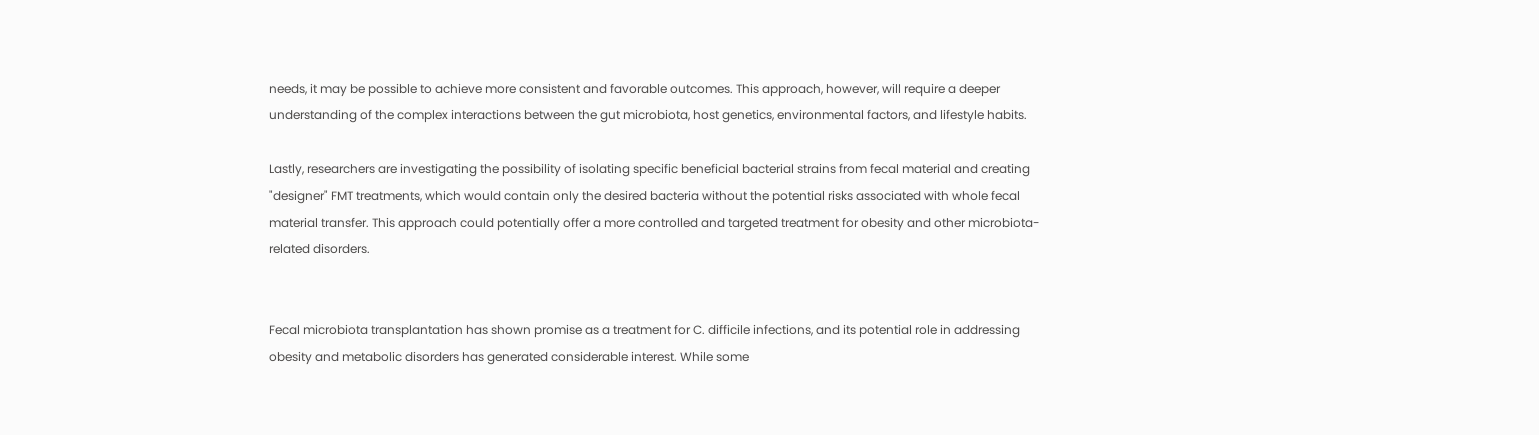needs, it may be possible to achieve more consistent and favorable outcomes. This approach, however, will require a deeper understanding of the complex interactions between the gut microbiota, host genetics, environmental factors, and lifestyle habits.

Lastly, researchers are investigating the possibility of isolating specific beneficial bacterial strains from fecal material and creating "designer" FMT treatments, which would contain only the desired bacteria without the potential risks associated with whole fecal material transfer. This approach could potentially offer a more controlled and targeted treatment for obesity and other microbiota-related disorders.


Fecal microbiota transplantation has shown promise as a treatment for C. difficile infections, and its potential role in addressing obesity and metabolic disorders has generated considerable interest. While some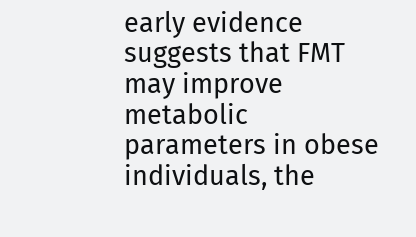early evidence suggests that FMT may improve metabolic parameters in obese individuals, the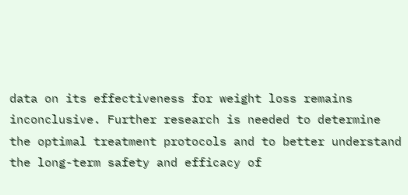data on its effectiveness for weight loss remains inconclusive. Further research is needed to determine the optimal treatment protocols and to better understand the long-term safety and efficacy of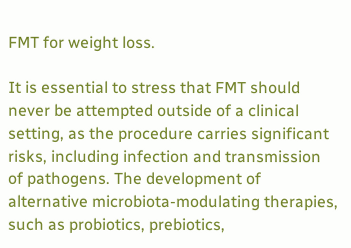FMT for weight loss.

It is essential to stress that FMT should never be attempted outside of a clinical setting, as the procedure carries significant risks, including infection and transmission of pathogens. The development of alternative microbiota-modulating therapies, such as probiotics, prebiotics,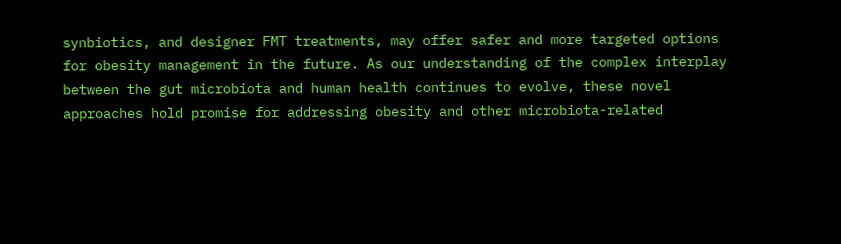synbiotics, and designer FMT treatments, may offer safer and more targeted options for obesity management in the future. As our understanding of the complex interplay between the gut microbiota and human health continues to evolve, these novel approaches hold promise for addressing obesity and other microbiota-related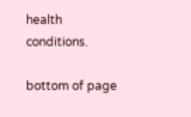health conditions.

bottom of page